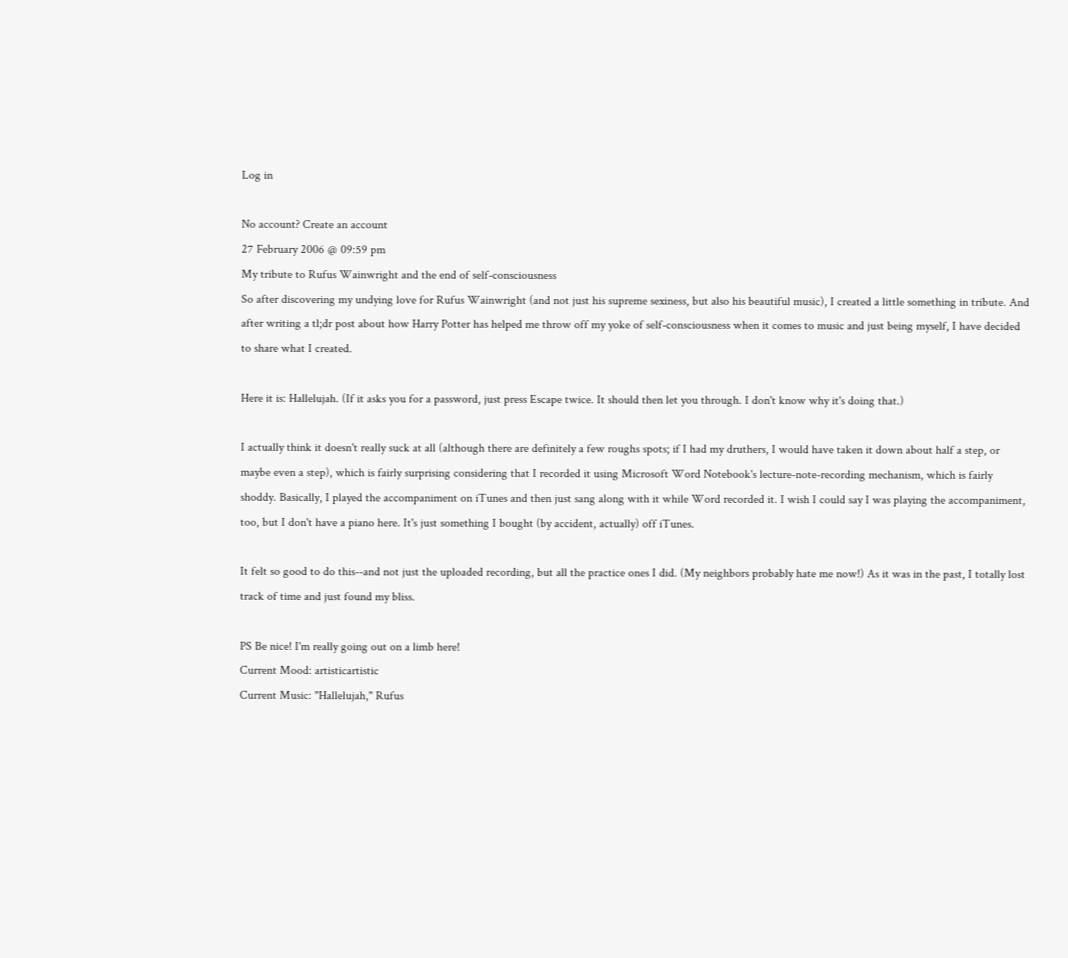Log in

No account? Create an account
27 February 2006 @ 09:59 pm
My tribute to Rufus Wainwright and the end of self-consciousness
So after discovering my undying love for Rufus Wainwright (and not just his supreme sexiness, but also his beautiful music), I created a little something in tribute. And after writing a tl;dr post about how Harry Potter has helped me throw off my yoke of self-consciousness when it comes to music and just being myself, I have decided to share what I created.

Here it is: Hallelujah. (If it asks you for a password, just press Escape twice. It should then let you through. I don't know why it's doing that.)

I actually think it doesn't really suck at all (although there are definitely a few roughs spots; if I had my druthers, I would have taken it down about half a step, or maybe even a step), which is fairly surprising considering that I recorded it using Microsoft Word Notebook's lecture-note-recording mechanism, which is fairly shoddy. Basically, I played the accompaniment on iTunes and then just sang along with it while Word recorded it. I wish I could say I was playing the accompaniment, too, but I don't have a piano here. It's just something I bought (by accident, actually) off iTunes.

It felt so good to do this--and not just the uploaded recording, but all the practice ones I did. (My neighbors probably hate me now!) As it was in the past, I totally lost track of time and just found my bliss.

PS Be nice! I'm really going out on a limb here!
Current Mood: artisticartistic
Current Music: "Hallelujah," Rufus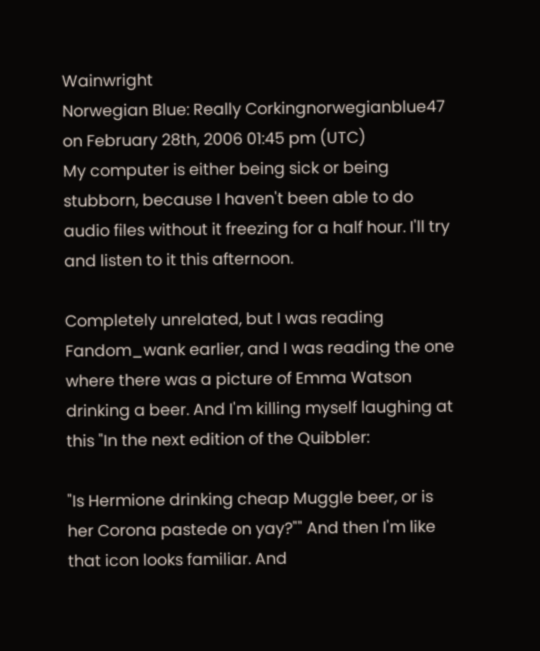Wainwright
Norwegian Blue: Really Corkingnorwegianblue47 on February 28th, 2006 01:45 pm (UTC)
My computer is either being sick or being stubborn, because I haven't been able to do audio files without it freezing for a half hour. I'll try and listen to it this afternoon.

Completely unrelated, but I was reading Fandom_wank earlier, and I was reading the one where there was a picture of Emma Watson drinking a beer. And I'm killing myself laughing at this "In the next edition of the Quibbler:

"Is Hermione drinking cheap Muggle beer, or is her Corona pastede on yay?"" And then I'm like that icon looks familiar. And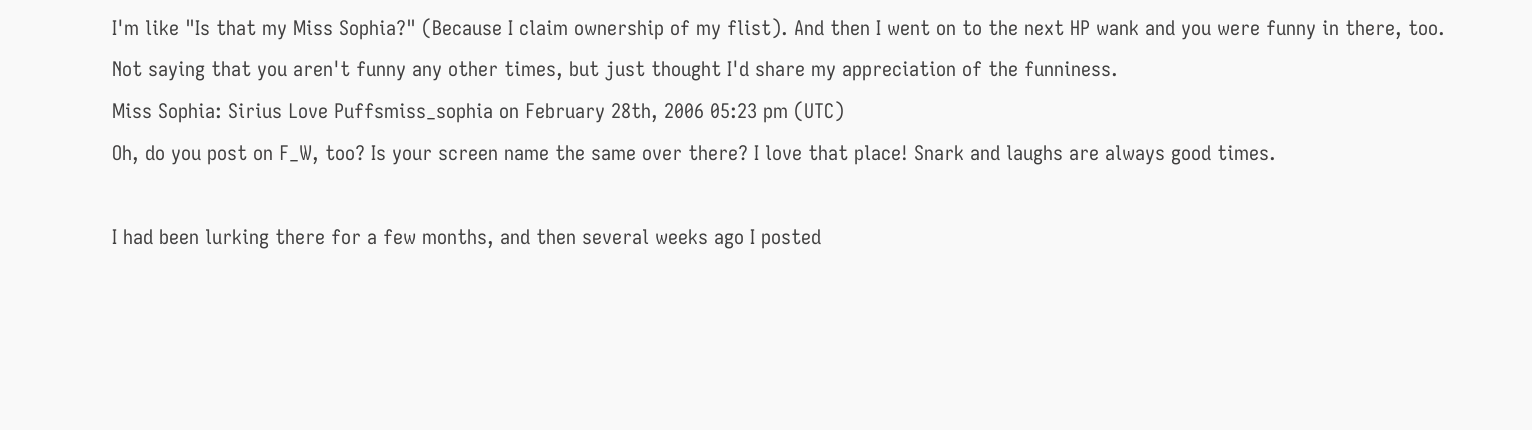I'm like "Is that my Miss Sophia?" (Because I claim ownership of my flist). And then I went on to the next HP wank and you were funny in there, too. Not saying that you aren't funny any other times, but just thought I'd share my appreciation of the funniness.
Miss Sophia: Sirius Love Puffsmiss_sophia on February 28th, 2006 05:23 pm (UTC)
Oh, do you post on F_W, too? Is your screen name the same over there? I love that place! Snark and laughs are always good times.

I had been lurking there for a few months, and then several weeks ago I posted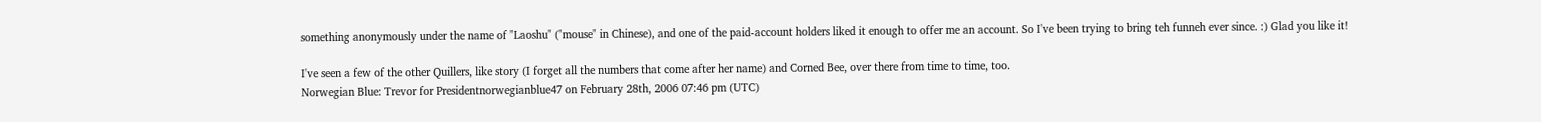something anonymously under the name of "Laoshu" ("mouse" in Chinese), and one of the paid-account holders liked it enough to offer me an account. So I've been trying to bring teh funneh ever since. :) Glad you like it!

I've seen a few of the other Quillers, like story (I forget all the numbers that come after her name) and Corned Bee, over there from time to time, too.
Norwegian Blue: Trevor for Presidentnorwegianblue47 on February 28th, 2006 07:46 pm (UTC)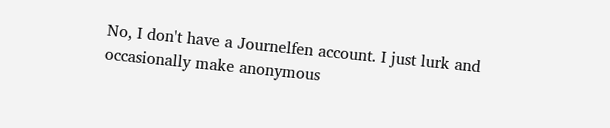No, I don't have a Journelfen account. I just lurk and occasionally make anonymous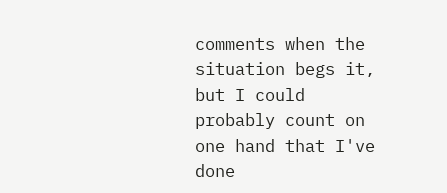comments when the situation begs it, but I could probably count on one hand that I've done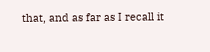that, and as far as I recall it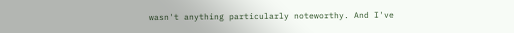wasn't anything particularly noteworthy. And I've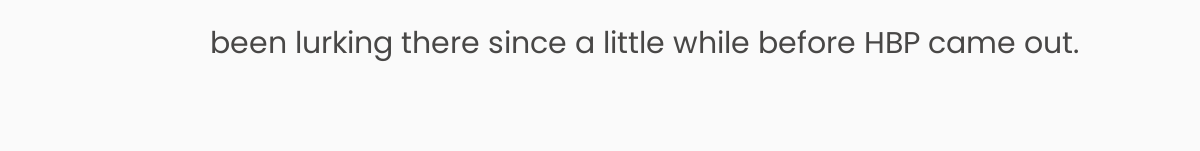been lurking there since a little while before HBP came out.